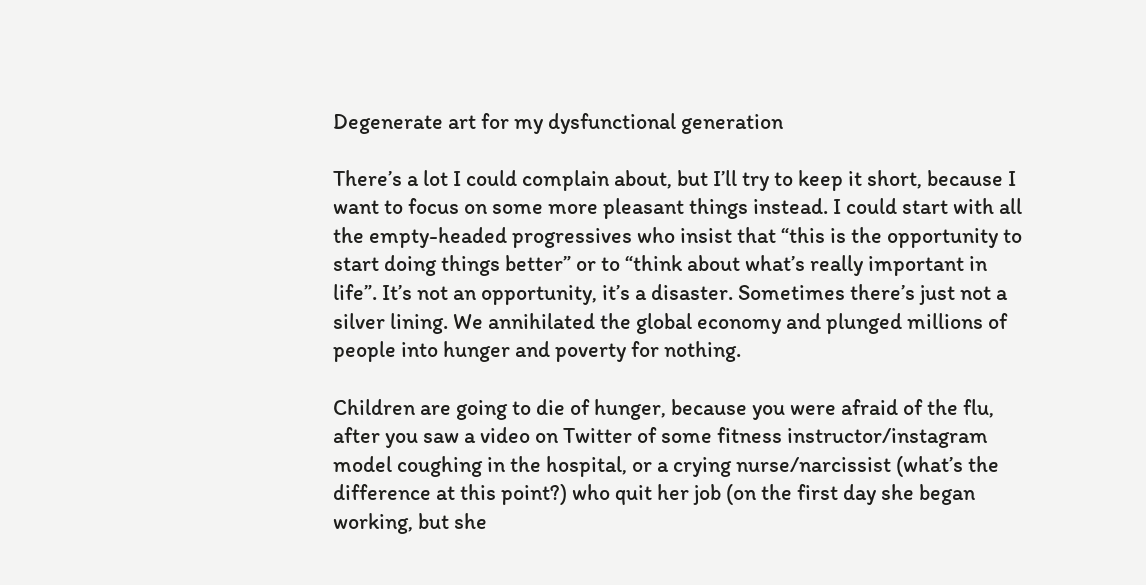Degenerate art for my dysfunctional generation

There’s a lot I could complain about, but I’ll try to keep it short, because I want to focus on some more pleasant things instead. I could start with all the empty-headed progressives who insist that “this is the opportunity to start doing things better” or to “think about what’s really important in life”. It’s not an opportunity, it’s a disaster. Sometimes there’s just not a silver lining. We annihilated the global economy and plunged millions of people into hunger and poverty for nothing.

Children are going to die of hunger, because you were afraid of the flu, after you saw a video on Twitter of some fitness instructor/instagram model coughing in the hospital, or a crying nurse/narcissist (what’s the difference at this point?) who quit her job (on the first day she began working, but she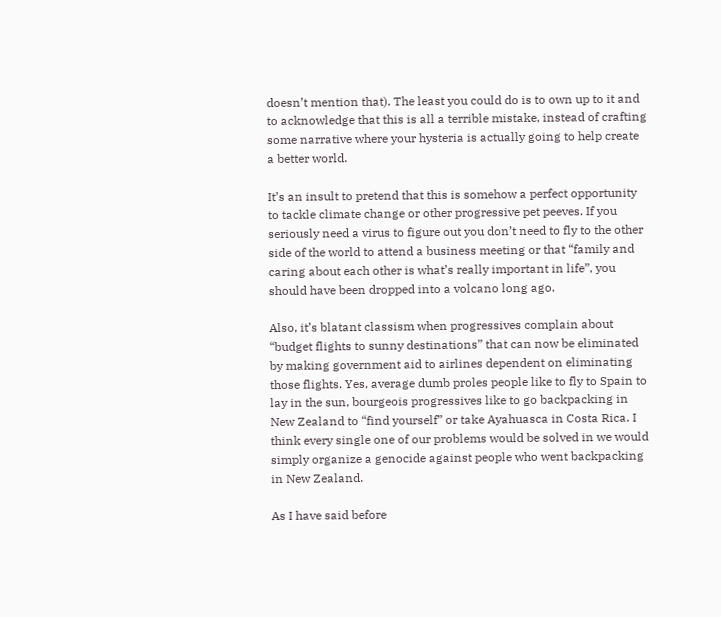doesn’t mention that). The least you could do is to own up to it and to acknowledge that this is all a terrible mistake, instead of crafting some narrative where your hysteria is actually going to help create a better world.

It’s an insult to pretend that this is somehow a perfect opportunity to tackle climate change or other progressive pet peeves. If you seriously need a virus to figure out you don’t need to fly to the other side of the world to attend a business meeting or that “family and caring about each other is what’s really important in life”, you should have been dropped into a volcano long ago.

Also, it’s blatant classism when progressives complain about “budget flights to sunny destinations” that can now be eliminated by making government aid to airlines dependent on eliminating those flights. Yes, average dumb proles people like to fly to Spain to lay in the sun, bourgeois progressives like to go backpacking in New Zealand to “find yourself” or take Ayahuasca in Costa Rica. I think every single one of our problems would be solved in we would simply organize a genocide against people who went backpacking in New Zealand.

As I have said before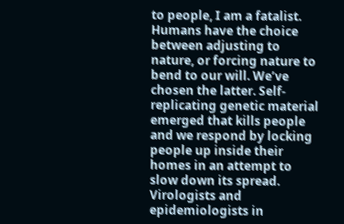to people, I am a fatalist. Humans have the choice between adjusting to nature, or forcing nature to bend to our will. We’ve chosen the latter. Self-replicating genetic material emerged that kills people and we respond by locking people up inside their homes in an attempt to slow down its spread. Virologists and epidemiologists in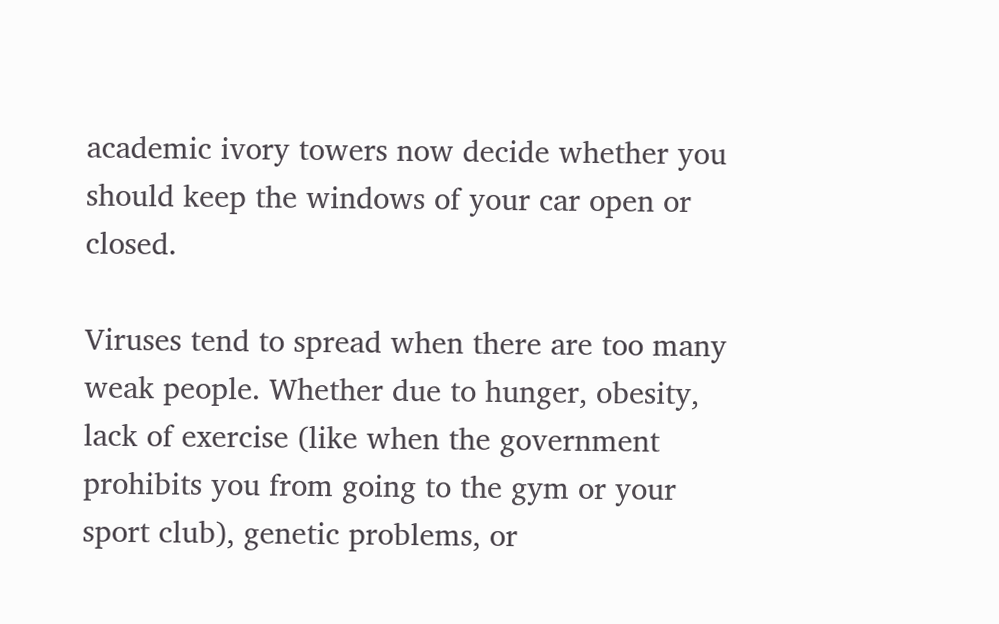academic ivory towers now decide whether you should keep the windows of your car open or closed.

Viruses tend to spread when there are too many weak people. Whether due to hunger, obesity, lack of exercise (like when the government prohibits you from going to the gym or your sport club), genetic problems, or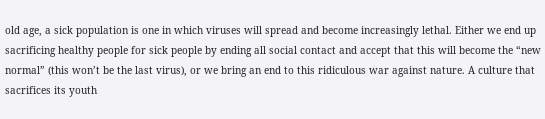old age, a sick population is one in which viruses will spread and become increasingly lethal. Either we end up sacrificing healthy people for sick people by ending all social contact and accept that this will become the “new normal” (this won’t be the last virus), or we bring an end to this ridiculous war against nature. A culture that sacrifices its youth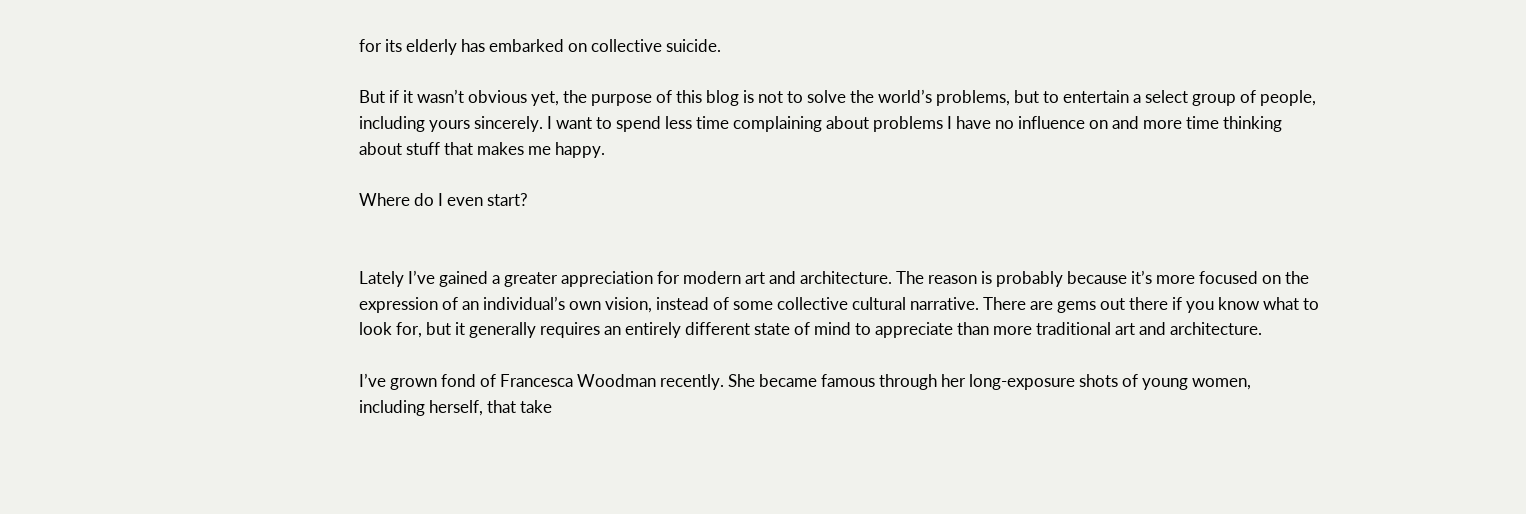for its elderly has embarked on collective suicide.

But if it wasn’t obvious yet, the purpose of this blog is not to solve the world’s problems, but to entertain a select group of people, including yours sincerely. I want to spend less time complaining about problems I have no influence on and more time thinking about stuff that makes me happy.

Where do I even start?


Lately I’ve gained a greater appreciation for modern art and architecture. The reason is probably because it’s more focused on the expression of an individual’s own vision, instead of some collective cultural narrative. There are gems out there if you know what to look for, but it generally requires an entirely different state of mind to appreciate than more traditional art and architecture.

I’ve grown fond of Francesca Woodman recently. She became famous through her long-exposure shots of young women, including herself, that take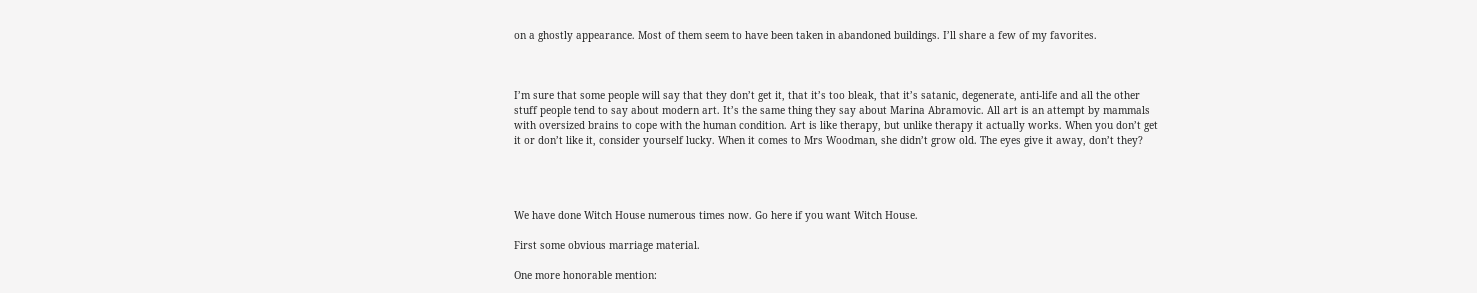on a ghostly appearance. Most of them seem to have been taken in abandoned buildings. I’ll share a few of my favorites.



I’m sure that some people will say that they don’t get it, that it’s too bleak, that it’s satanic, degenerate, anti-life and all the other stuff people tend to say about modern art. It’s the same thing they say about Marina Abramovic. All art is an attempt by mammals with oversized brains to cope with the human condition. Art is like therapy, but unlike therapy it actually works. When you don’t get it or don’t like it, consider yourself lucky. When it comes to Mrs Woodman, she didn’t grow old. The eyes give it away, don’t they?




We have done Witch House numerous times now. Go here if you want Witch House.

First some obvious marriage material.

One more honorable mention: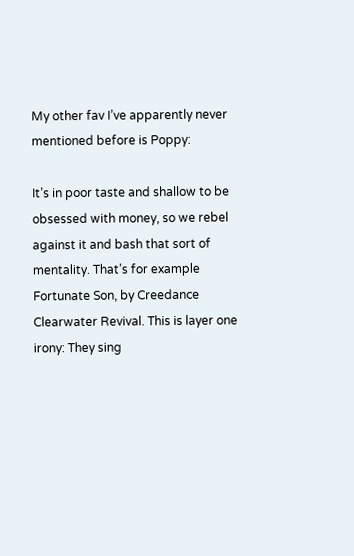My other fav I’ve apparently never mentioned before is Poppy:

It’s in poor taste and shallow to be obsessed with money, so we rebel against it and bash that sort of mentality. That’s for example Fortunate Son, by Creedance Clearwater Revival. This is layer one irony: They sing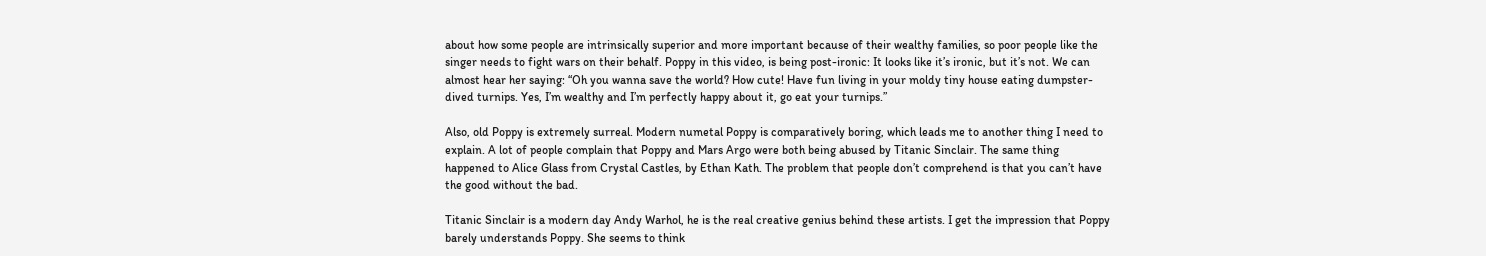about how some people are intrinsically superior and more important because of their wealthy families, so poor people like the singer needs to fight wars on their behalf. Poppy in this video, is being post-ironic: It looks like it’s ironic, but it’s not. We can almost hear her saying: “Oh you wanna save the world? How cute! Have fun living in your moldy tiny house eating dumpster-dived turnips. Yes, I’m wealthy and I’m perfectly happy about it, go eat your turnips.”

Also, old Poppy is extremely surreal. Modern numetal Poppy is comparatively boring, which leads me to another thing I need to explain. A lot of people complain that Poppy and Mars Argo were both being abused by Titanic Sinclair. The same thing happened to Alice Glass from Crystal Castles, by Ethan Kath. The problem that people don’t comprehend is that you can’t have the good without the bad.

Titanic Sinclair is a modern day Andy Warhol, he is the real creative genius behind these artists. I get the impression that Poppy barely understands Poppy. She seems to think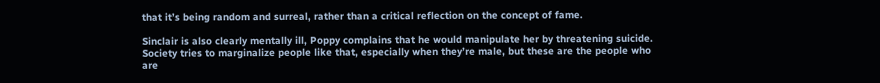that it’s being random and surreal, rather than a critical reflection on the concept of fame.

Sinclair is also clearly mentally ill, Poppy complains that he would manipulate her by threatening suicide. Society tries to marginalize people like that, especially when they’re male, but these are the people who are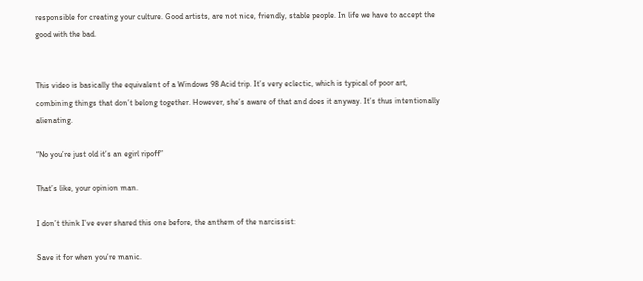responsible for creating your culture. Good artists, are not nice, friendly, stable people. In life we have to accept the good with the bad.


This video is basically the equivalent of a Windows 98 Acid trip. It’s very eclectic, which is typical of poor art, combining things that don’t belong together. However, she’s aware of that and does it anyway. It’s thus intentionally alienating.

“No you’re just old it’s an egirl ripoff”

That’s like, your opinion man.

I don’t think I’ve ever shared this one before, the anthem of the narcissist:

Save it for when you’re manic.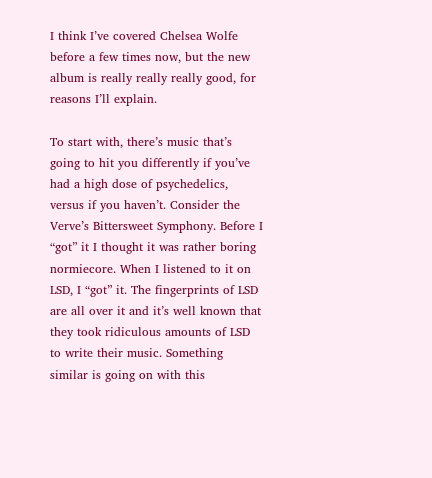I think I’ve covered Chelsea Wolfe before a few times now, but the new album is really really really good, for reasons I’ll explain.

To start with, there’s music that’s going to hit you differently if you’ve had a high dose of psychedelics, versus if you haven’t. Consider the Verve’s Bittersweet Symphony. Before I “got” it I thought it was rather boring normiecore. When I listened to it on LSD, I “got” it. The fingerprints of LSD are all over it and it’s well known that they took ridiculous amounts of LSD to write their music. Something similar is going on with this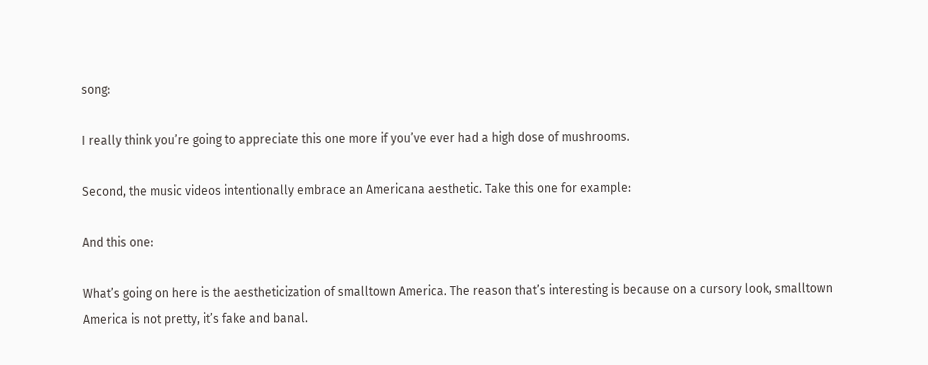song:

I really think you’re going to appreciate this one more if you’ve ever had a high dose of mushrooms.

Second, the music videos intentionally embrace an Americana aesthetic. Take this one for example:

And this one:

What’s going on here is the aestheticization of smalltown America. The reason that’s interesting is because on a cursory look, smalltown America is not pretty, it’s fake and banal.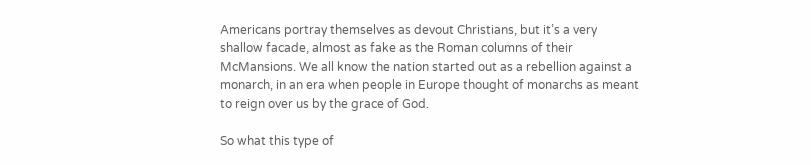Americans portray themselves as devout Christians, but it’s a very shallow facade, almost as fake as the Roman columns of their McMansions. We all know the nation started out as a rebellion against a monarch, in an era when people in Europe thought of monarchs as meant to reign over us by the grace of God.

So what this type of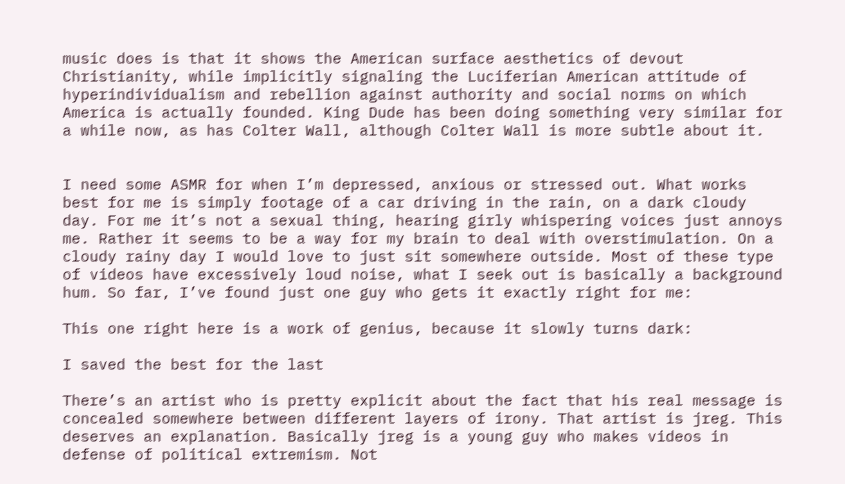music does is that it shows the American surface aesthetics of devout Christianity, while implicitly signaling the Luciferian American attitude of hyperindividualism and rebellion against authority and social norms on which America is actually founded. King Dude has been doing something very similar for a while now, as has Colter Wall, although Colter Wall is more subtle about it.


I need some ASMR for when I’m depressed, anxious or stressed out. What works best for me is simply footage of a car driving in the rain, on a dark cloudy day. For me it’s not a sexual thing, hearing girly whispering voices just annoys me. Rather it seems to be a way for my brain to deal with overstimulation. On a cloudy rainy day I would love to just sit somewhere outside. Most of these type of videos have excessively loud noise, what I seek out is basically a background hum. So far, I’ve found just one guy who gets it exactly right for me:

This one right here is a work of genius, because it slowly turns dark:

I saved the best for the last

There’s an artist who is pretty explicit about the fact that his real message is concealed somewhere between different layers of irony. That artist is jreg. This deserves an explanation. Basically jreg is a young guy who makes videos in defense of political extremism. Not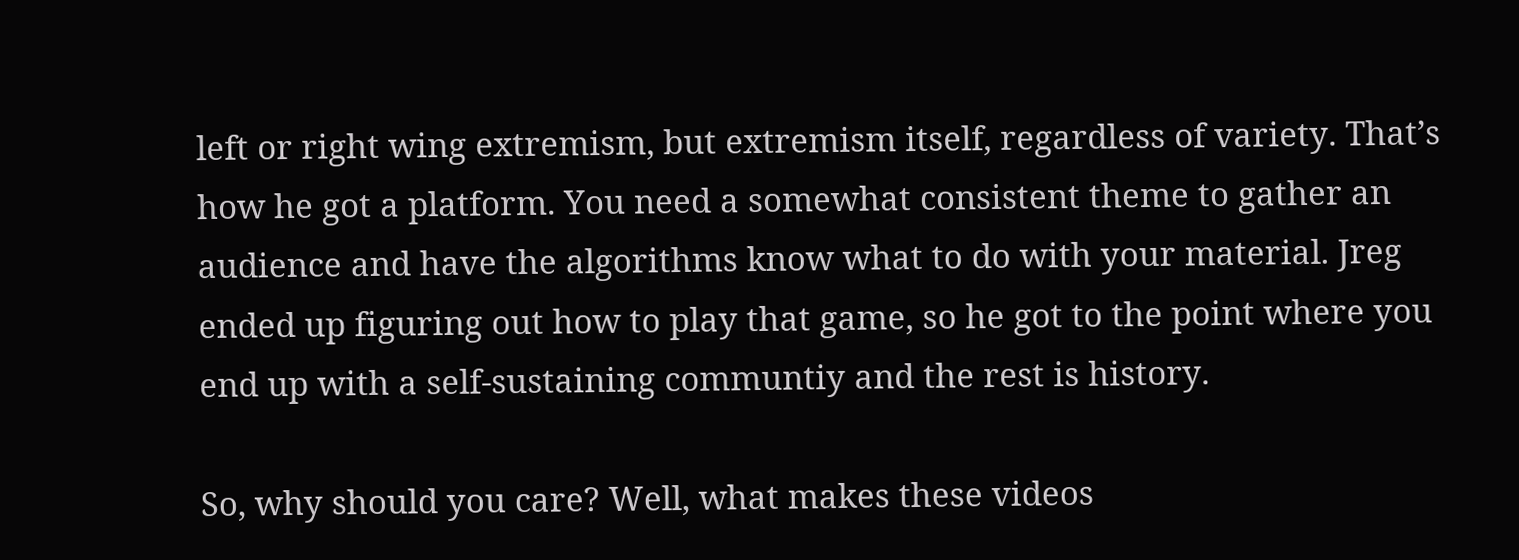left or right wing extremism, but extremism itself, regardless of variety. That’s how he got a platform. You need a somewhat consistent theme to gather an audience and have the algorithms know what to do with your material. Jreg ended up figuring out how to play that game, so he got to the point where you end up with a self-sustaining communtiy and the rest is history.

So, why should you care? Well, what makes these videos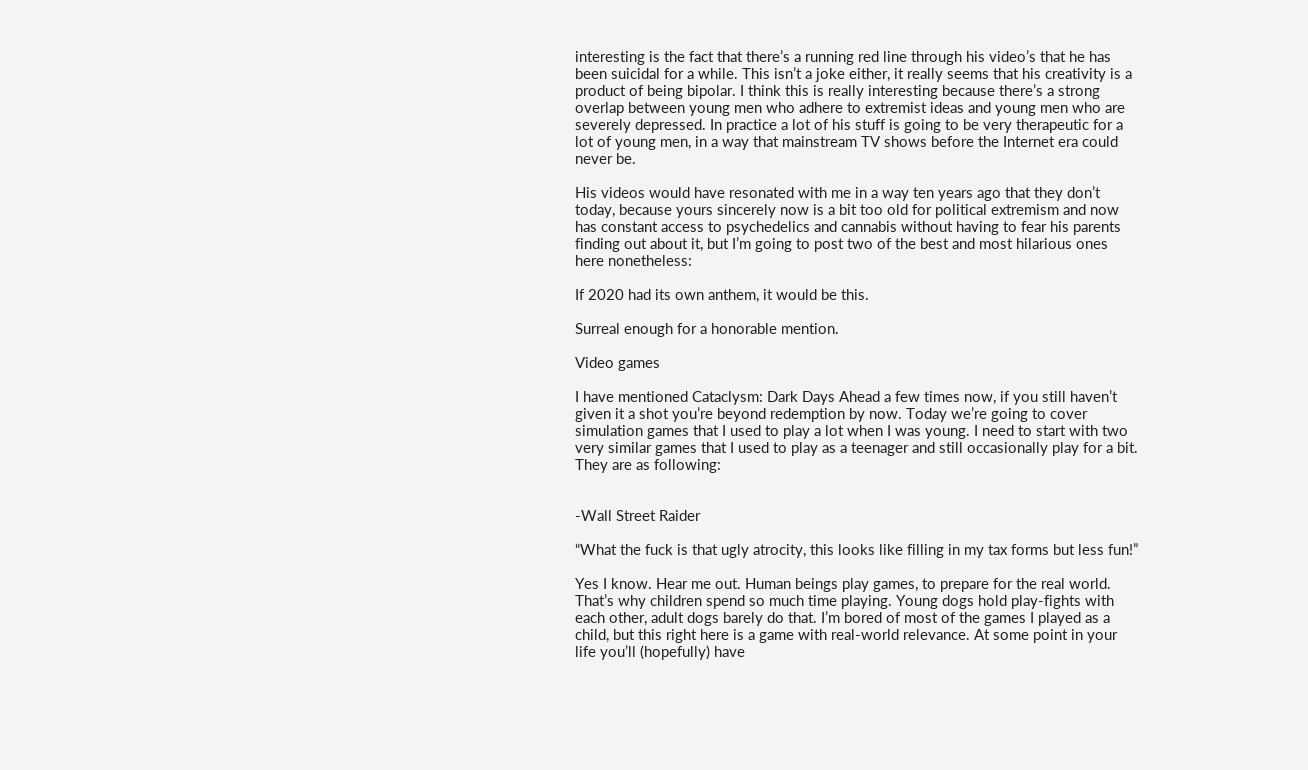interesting is the fact that there’s a running red line through his video’s that he has been suicidal for a while. This isn’t a joke either, it really seems that his creativity is a product of being bipolar. I think this is really interesting because there’s a strong overlap between young men who adhere to extremist ideas and young men who are severely depressed. In practice a lot of his stuff is going to be very therapeutic for a lot of young men, in a way that mainstream TV shows before the Internet era could never be.

His videos would have resonated with me in a way ten years ago that they don’t today, because yours sincerely now is a bit too old for political extremism and now has constant access to psychedelics and cannabis without having to fear his parents finding out about it, but I’m going to post two of the best and most hilarious ones here nonetheless:

If 2020 had its own anthem, it would be this.

Surreal enough for a honorable mention.

Video games

I have mentioned Cataclysm: Dark Days Ahead a few times now, if you still haven’t given it a shot you’re beyond redemption by now. Today we’re going to cover simulation games that I used to play a lot when I was young. I need to start with two very similar games that I used to play as a teenager and still occasionally play for a bit. They are as following:


-Wall Street Raider

“What the fuck is that ugly atrocity, this looks like filling in my tax forms but less fun!”

Yes I know. Hear me out. Human beings play games, to prepare for the real world. That’s why children spend so much time playing. Young dogs hold play-fights with each other, adult dogs barely do that. I’m bored of most of the games I played as a child, but this right here is a game with real-world relevance. At some point in your life you’ll (hopefully) have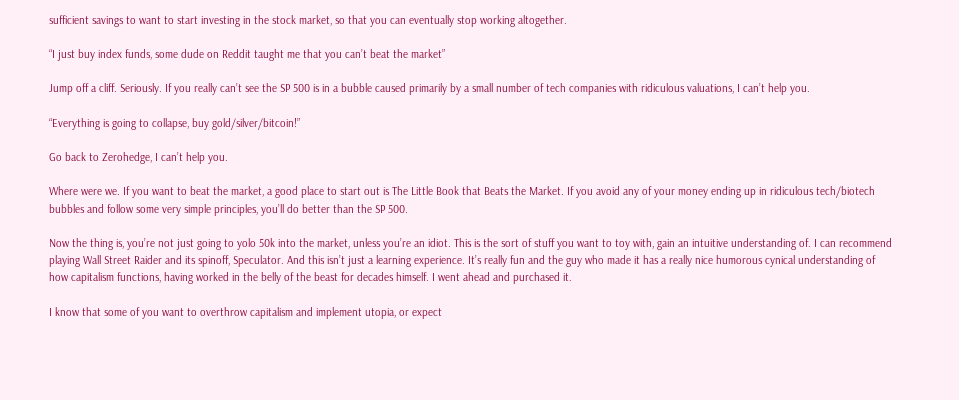sufficient savings to want to start investing in the stock market, so that you can eventually stop working altogether.

“I just buy index funds, some dude on Reddit taught me that you can’t beat the market”

Jump off a cliff. Seriously. If you really can’t see the SP 500 is in a bubble caused primarily by a small number of tech companies with ridiculous valuations, I can’t help you.

“Everything is going to collapse, buy gold/silver/bitcoin!”

Go back to Zerohedge, I can’t help you.

Where were we. If you want to beat the market, a good place to start out is The Little Book that Beats the Market. If you avoid any of your money ending up in ridiculous tech/biotech bubbles and follow some very simple principles, you’ll do better than the SP 500.

Now the thing is, you’re not just going to yolo 50k into the market, unless you’re an idiot. This is the sort of stuff you want to toy with, gain an intuitive understanding of. I can recommend playing Wall Street Raider and its spinoff, Speculator. And this isn’t just a learning experience. It’s really fun and the guy who made it has a really nice humorous cynical understanding of how capitalism functions, having worked in the belly of the beast for decades himself. I went ahead and purchased it.

I know that some of you want to overthrow capitalism and implement utopia, or expect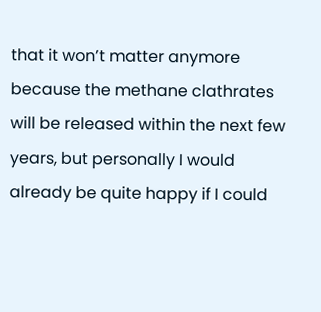that it won’t matter anymore because the methane clathrates will be released within the next few years, but personally I would already be quite happy if I could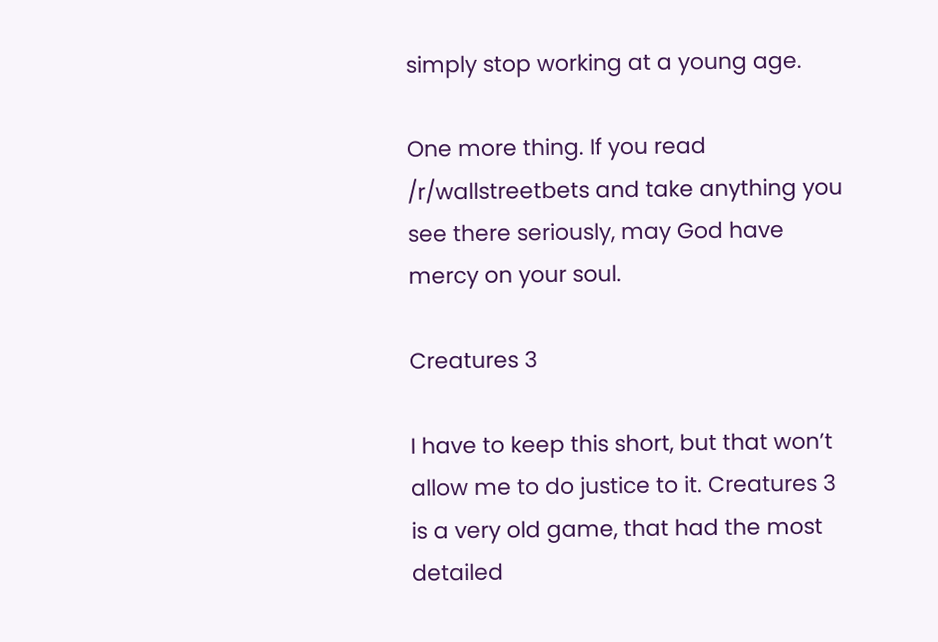simply stop working at a young age.

One more thing. If you read /r/wallstreetbets and take anything you see there seriously, may God have mercy on your soul.

Creatures 3

I have to keep this short, but that won’t allow me to do justice to it. Creatures 3 is a very old game, that had the most detailed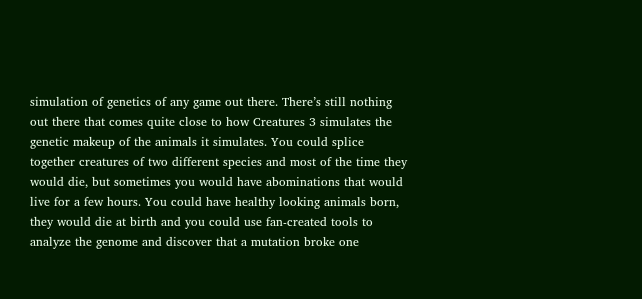simulation of genetics of any game out there. There’s still nothing out there that comes quite close to how Creatures 3 simulates the genetic makeup of the animals it simulates. You could splice together creatures of two different species and most of the time they would die, but sometimes you would have abominations that would live for a few hours. You could have healthy looking animals born, they would die at birth and you could use fan-created tools to analyze the genome and discover that a mutation broke one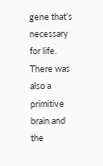gene that’s necessary for life. There was also a primitive brain and the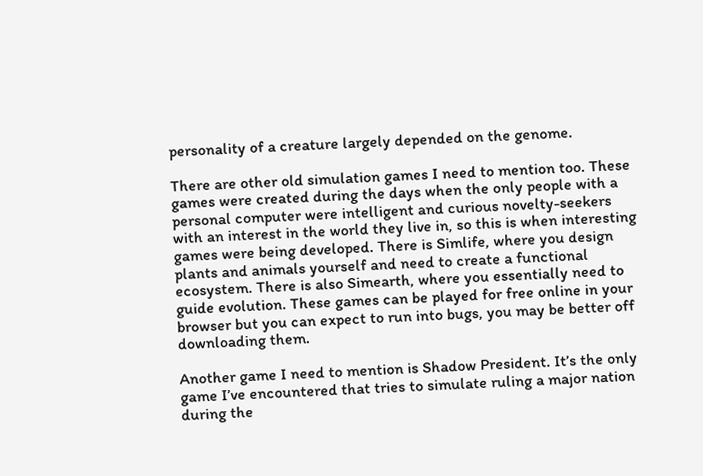personality of a creature largely depended on the genome.

There are other old simulation games I need to mention too. These games were created during the days when the only people with a personal computer were intelligent and curious novelty-seekers with an interest in the world they live in, so this is when interesting games were being developed. There is Simlife, where you design plants and animals yourself and need to create a functional ecosystem. There is also Simearth, where you essentially need to guide evolution. These games can be played for free online in your browser but you can expect to run into bugs, you may be better off downloading them.

Another game I need to mention is Shadow President. It’s the only game I’ve encountered that tries to simulate ruling a major nation during the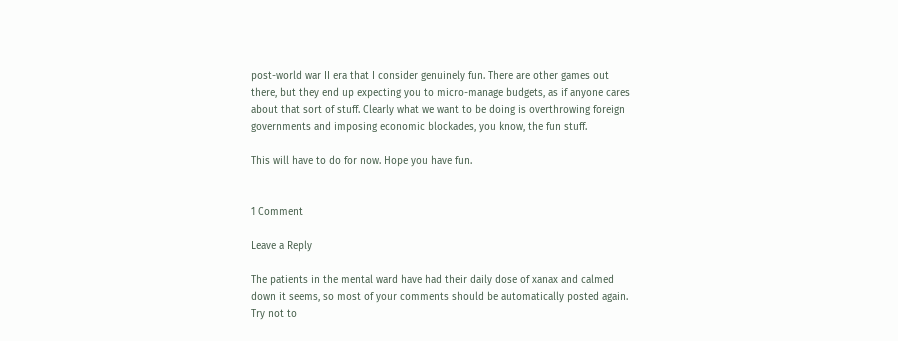post-world war II era that I consider genuinely fun. There are other games out there, but they end up expecting you to micro-manage budgets, as if anyone cares about that sort of stuff. Clearly what we want to be doing is overthrowing foreign governments and imposing economic blockades, you know, the fun stuff.

This will have to do for now. Hope you have fun.


1 Comment

Leave a Reply

The patients in the mental ward have had their daily dose of xanax and calmed down it seems, so most of your comments should be automatically posted again. Try not to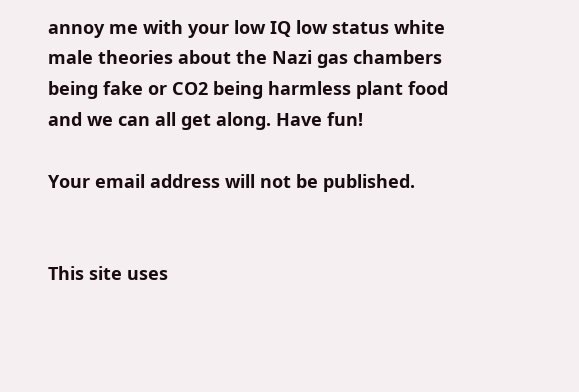annoy me with your low IQ low status white male theories about the Nazi gas chambers being fake or CO2 being harmless plant food and we can all get along. Have fun!

Your email address will not be published.


This site uses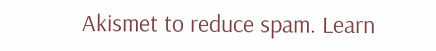Akismet to reduce spam. Learn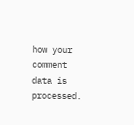how your comment data is processed.